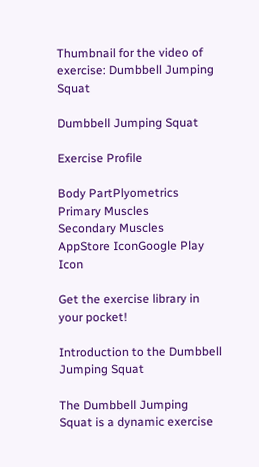Thumbnail for the video of exercise: Dumbbell Jumping Squat

Dumbbell Jumping Squat

Exercise Profile

Body PartPlyometrics
Primary Muscles
Secondary Muscles
AppStore IconGoogle Play Icon

Get the exercise library in your pocket!

Introduction to the Dumbbell Jumping Squat

The Dumbbell Jumping Squat is a dynamic exercise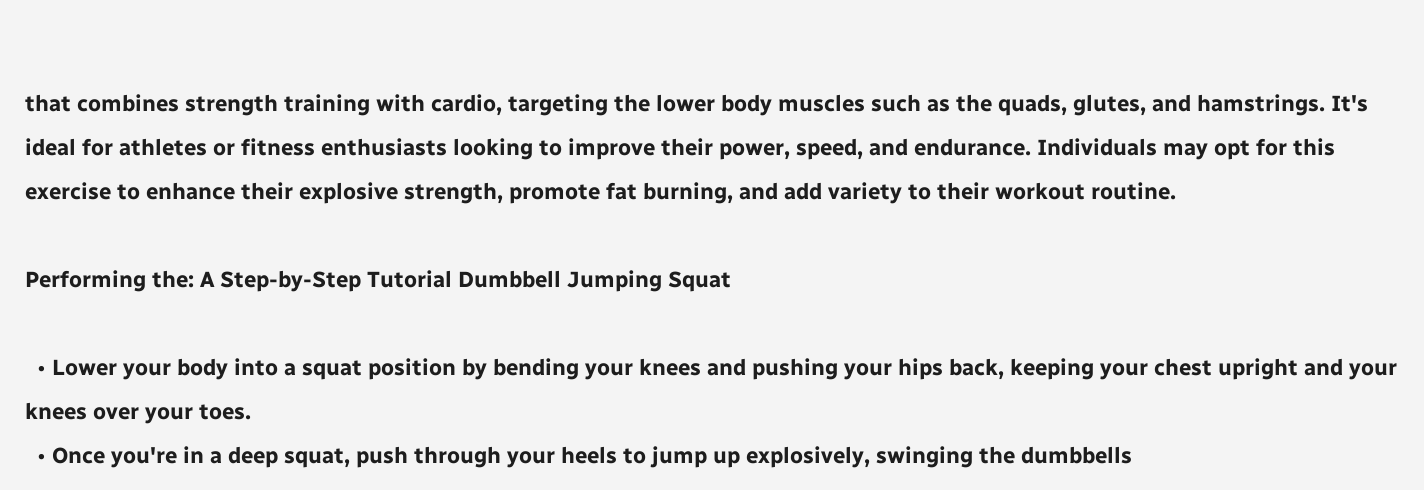that combines strength training with cardio, targeting the lower body muscles such as the quads, glutes, and hamstrings. It's ideal for athletes or fitness enthusiasts looking to improve their power, speed, and endurance. Individuals may opt for this exercise to enhance their explosive strength, promote fat burning, and add variety to their workout routine.

Performing the: A Step-by-Step Tutorial Dumbbell Jumping Squat

  • Lower your body into a squat position by bending your knees and pushing your hips back, keeping your chest upright and your knees over your toes.
  • Once you're in a deep squat, push through your heels to jump up explosively, swinging the dumbbells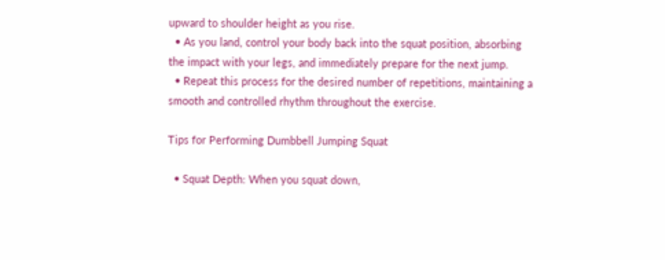upward to shoulder height as you rise.
  • As you land, control your body back into the squat position, absorbing the impact with your legs, and immediately prepare for the next jump.
  • Repeat this process for the desired number of repetitions, maintaining a smooth and controlled rhythm throughout the exercise.

Tips for Performing Dumbbell Jumping Squat

  • Squat Depth: When you squat down,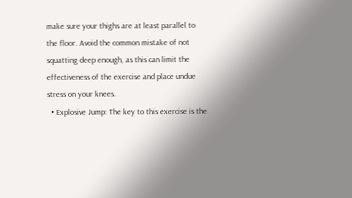make sure your thighs are at least parallel to the floor. Avoid the common mistake of not squatting deep enough, as this can limit the effectiveness of the exercise and place undue stress on your knees.
  • Explosive Jump: The key to this exercise is the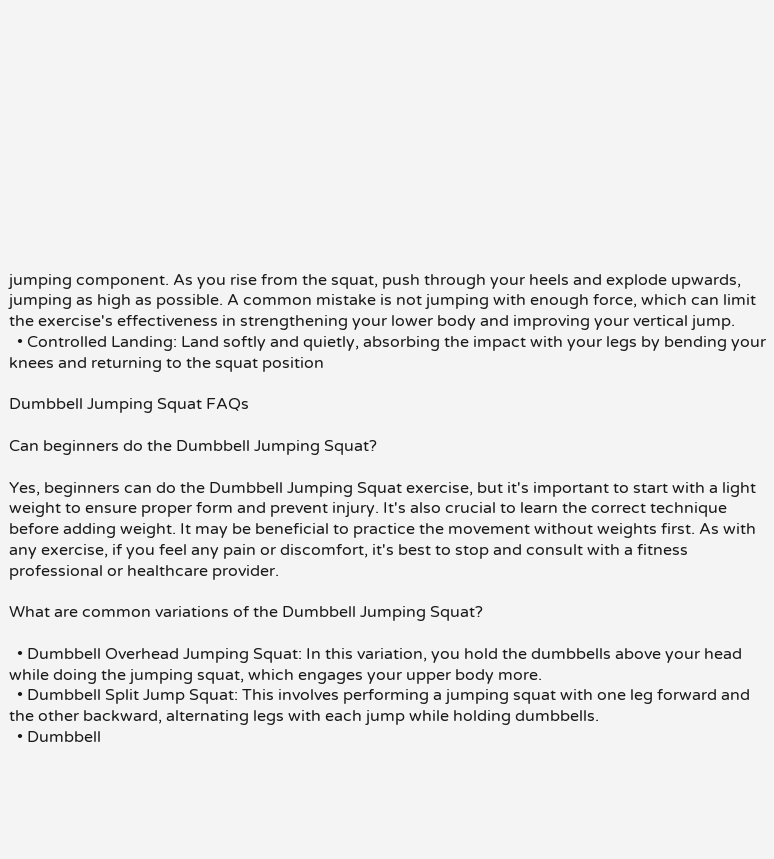jumping component. As you rise from the squat, push through your heels and explode upwards, jumping as high as possible. A common mistake is not jumping with enough force, which can limit the exercise's effectiveness in strengthening your lower body and improving your vertical jump.
  • Controlled Landing: Land softly and quietly, absorbing the impact with your legs by bending your knees and returning to the squat position

Dumbbell Jumping Squat FAQs

Can beginners do the Dumbbell Jumping Squat?

Yes, beginners can do the Dumbbell Jumping Squat exercise, but it's important to start with a light weight to ensure proper form and prevent injury. It's also crucial to learn the correct technique before adding weight. It may be beneficial to practice the movement without weights first. As with any exercise, if you feel any pain or discomfort, it's best to stop and consult with a fitness professional or healthcare provider.

What are common variations of the Dumbbell Jumping Squat?

  • Dumbbell Overhead Jumping Squat: In this variation, you hold the dumbbells above your head while doing the jumping squat, which engages your upper body more.
  • Dumbbell Split Jump Squat: This involves performing a jumping squat with one leg forward and the other backward, alternating legs with each jump while holding dumbbells.
  • Dumbbell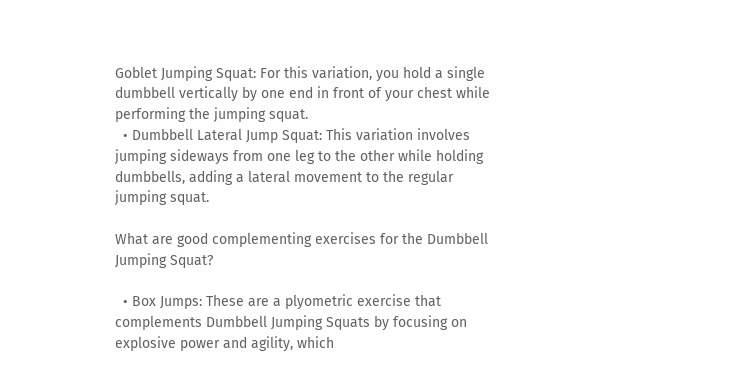Goblet Jumping Squat: For this variation, you hold a single dumbbell vertically by one end in front of your chest while performing the jumping squat.
  • Dumbbell Lateral Jump Squat: This variation involves jumping sideways from one leg to the other while holding dumbbells, adding a lateral movement to the regular jumping squat.

What are good complementing exercises for the Dumbbell Jumping Squat?

  • Box Jumps: These are a plyometric exercise that complements Dumbbell Jumping Squats by focusing on explosive power and agility, which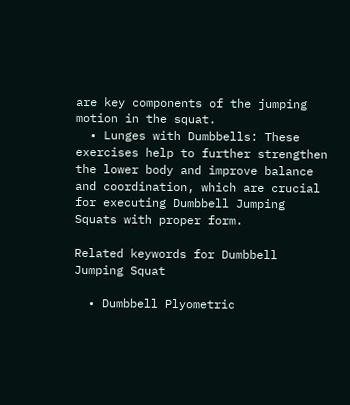are key components of the jumping motion in the squat.
  • Lunges with Dumbbells: These exercises help to further strengthen the lower body and improve balance and coordination, which are crucial for executing Dumbbell Jumping Squats with proper form.

Related keywords for Dumbbell Jumping Squat

  • Dumbbell Plyometric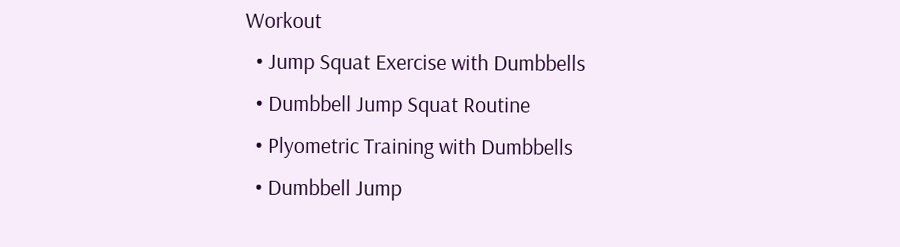Workout
  • Jump Squat Exercise with Dumbbells
  • Dumbbell Jump Squat Routine
  • Plyometric Training with Dumbbells
  • Dumbbell Jump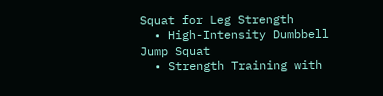Squat for Leg Strength
  • High-Intensity Dumbbell Jump Squat
  • Strength Training with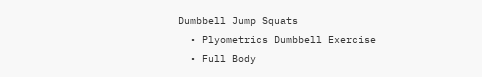Dumbbell Jump Squats
  • Plyometrics Dumbbell Exercise
  • Full Body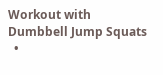Workout with Dumbbell Jump Squats
  •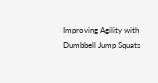Improving Agility with Dumbbell Jump Squats